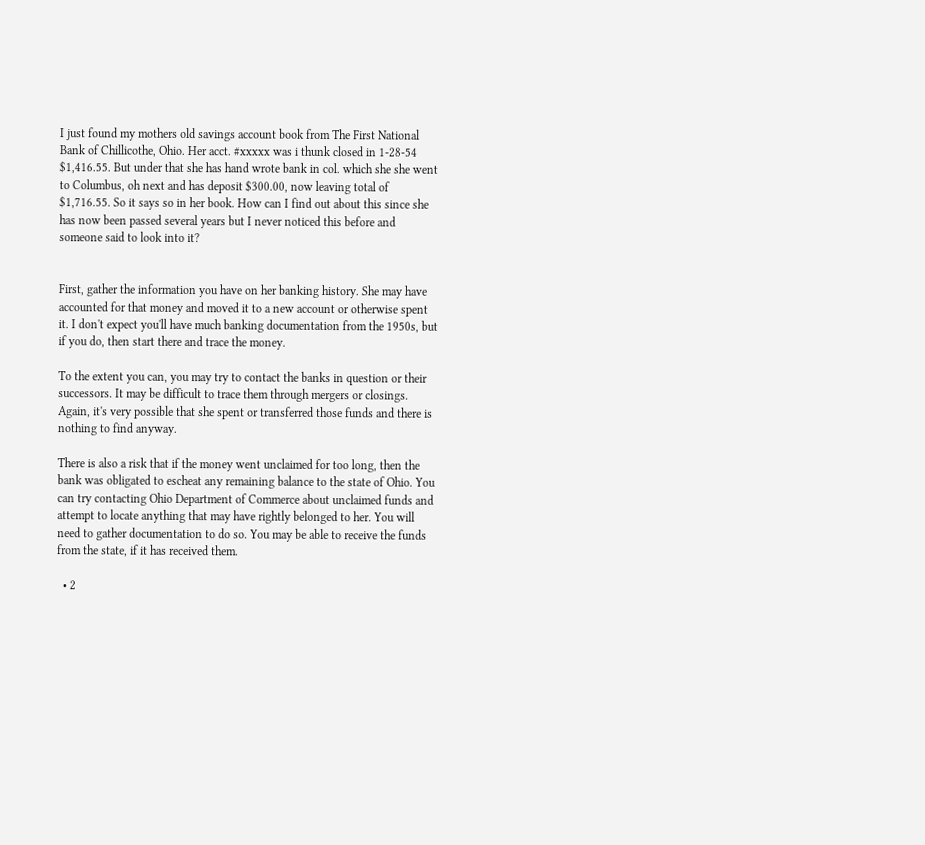I just found my mothers old savings account book from The First National Bank of Chillicothe, Ohio. Her acct. #xxxxx was i thunk closed in 1-28-54 $1,416.55. But under that she has hand wrote bank in col. which she she went to Columbus, oh next and has deposit $300.00, now leaving total of $1,716.55. So it says so in her book. How can I find out about this since she has now been passed several years but I never noticed this before and someone said to look into it?


First, gather the information you have on her banking history. She may have accounted for that money and moved it to a new account or otherwise spent it. I don't expect you'll have much banking documentation from the 1950s, but if you do, then start there and trace the money.

To the extent you can, you may try to contact the banks in question or their successors. It may be difficult to trace them through mergers or closings. Again, it's very possible that she spent or transferred those funds and there is nothing to find anyway.

There is also a risk that if the money went unclaimed for too long, then the bank was obligated to escheat any remaining balance to the state of Ohio. You can try contacting Ohio Department of Commerce about unclaimed funds and attempt to locate anything that may have rightly belonged to her. You will need to gather documentation to do so. You may be able to receive the funds from the state, if it has received them.

  • 2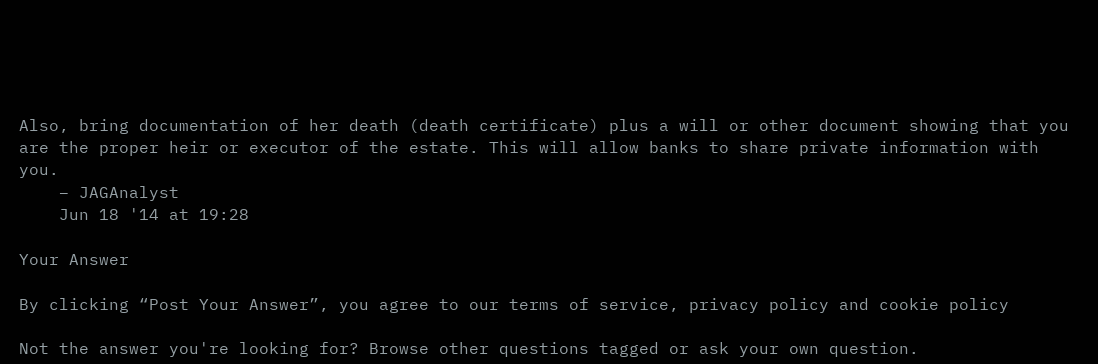Also, bring documentation of her death (death certificate) plus a will or other document showing that you are the proper heir or executor of the estate. This will allow banks to share private information with you.
    – JAGAnalyst
    Jun 18 '14 at 19:28

Your Answer

By clicking “Post Your Answer”, you agree to our terms of service, privacy policy and cookie policy

Not the answer you're looking for? Browse other questions tagged or ask your own question.